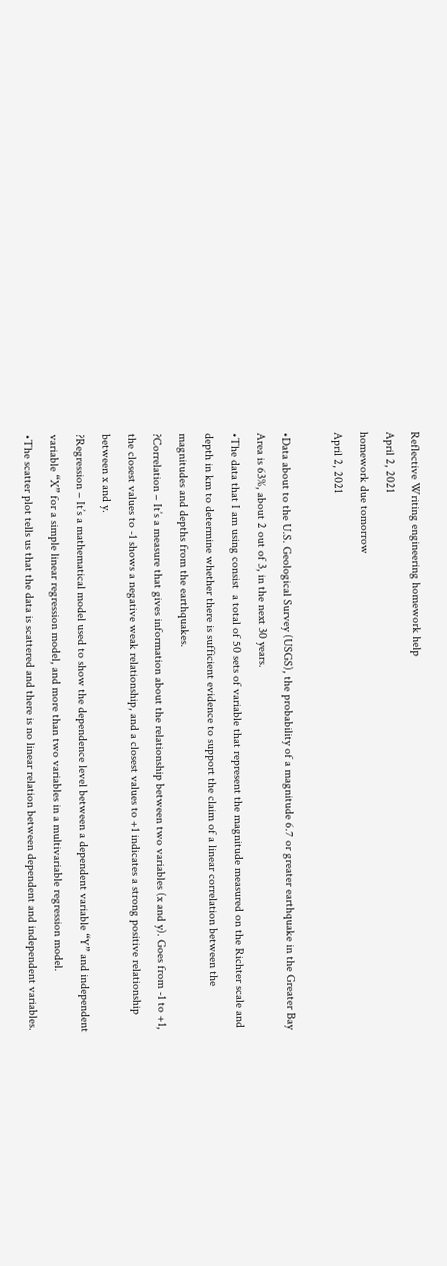Reflective Writing engineering homework help
April 2, 2021
homework due tomorrow
April 2, 2021

•Data about to the U.S. Geological Survey (USGS), the probability of a magnitude 6.7 or greater earthquake in the Greater Bay Area is 63%, about 2 out of 3, in the next 30 years.
•The data that I am using consist  a total of 50 sets of variable that represent the magnitude measured on the Richter scale and depth in km to determine whether there is sufficient evidence to support the claim of a linear correlation between the magnitudes and depths from the earthquakes.
?Correlation – It’s a measure that gives information about the relationship between two variables (x and y). Goes from -1 to +1, the closest values to -1 shows a negative weak relationship, and a closest values to +1 indicates a strong positive relationship between x and y.
?Regression – It’s a mathematical model used to show the dependence level between a dependent variable “Y” and independent variable “X” for a simple linear regression model, and more than two variables in a multivariable regression model.
•The scatter plot tells us that the data is scattered and there is no linear relation between dependent and independent variables.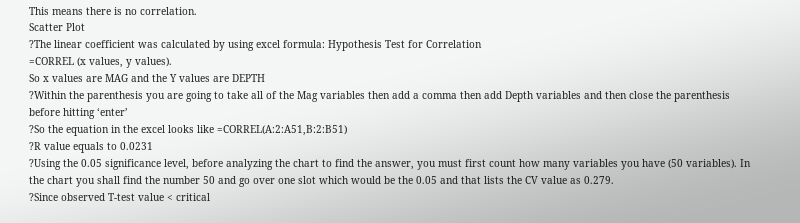This means there is no correlation.
Scatter Plot
?The linear coefficient was calculated by using excel formula: Hypothesis Test for Correlation
=CORREL (x values, y values).
So x values are MAG and the Y values are DEPTH
?Within the parenthesis you are going to take all of the Mag variables then add a comma then add Depth variables and then close the parenthesis before hitting ‘enter’
?So the equation in the excel looks like =CORREL(A:2:A51,B:2:B51)
?R value equals to 0.0231
?Using the 0.05 significance level, before analyzing the chart to find the answer, you must first count how many variables you have (50 variables). In the chart you shall find the number 50 and go over one slot which would be the 0.05 and that lists the CV value as 0.279.
?Since observed T-test value < critical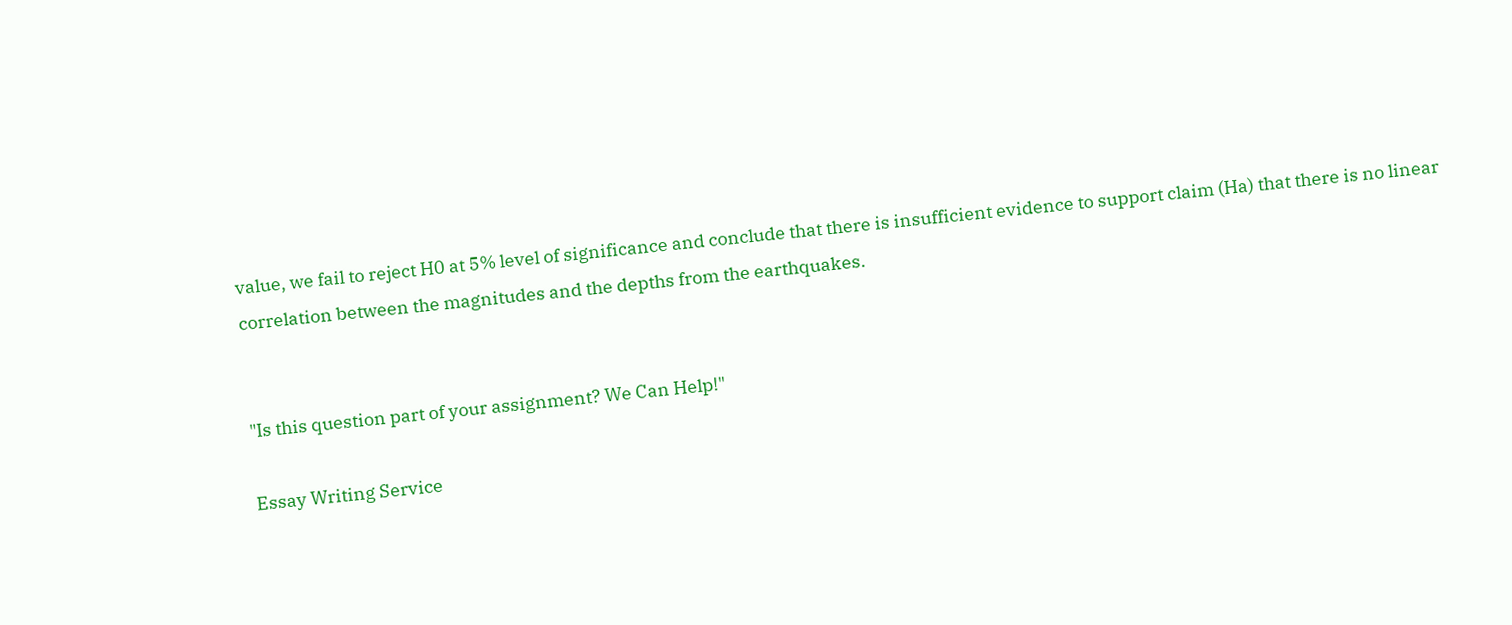value, we fail to reject H0 at 5% level of significance and conclude that there is insufficient evidence to support claim (Ha) that there is no linear correlation between the magnitudes and the depths from the earthquakes.


"Is this question part of your assignment? We Can Help!"

Essay Writing Service